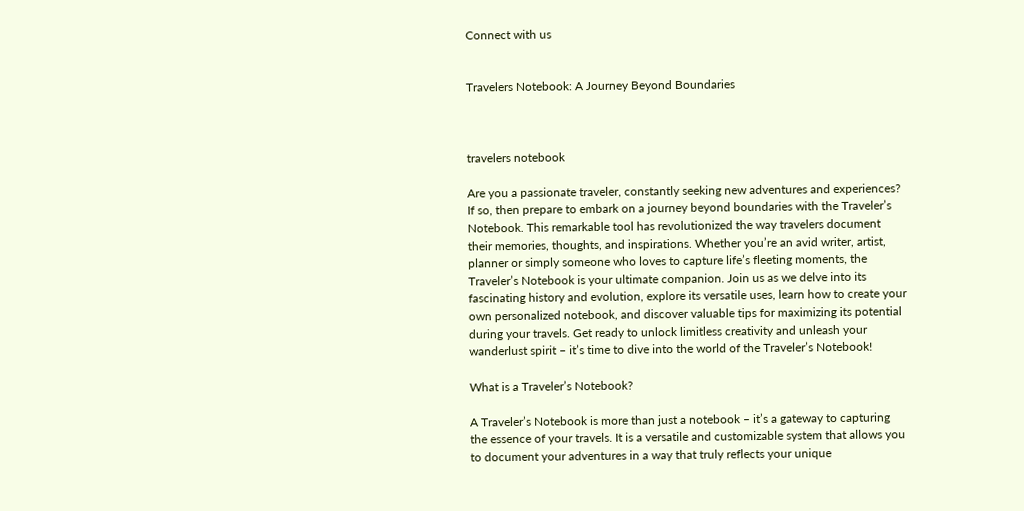Connect with us


Travelers Notebook: A Journey Beyond Boundaries



travelers notebook

Are you a passionate traveler, constantly seeking new adventures and experiences? If so, then prepare to embark on a journey beyond boundaries with the Traveler’s Notebook. This remarkable tool has revolutionized the way travelers document their memories, thoughts, and inspirations. Whether you’re an avid writer, artist, planner or simply someone who loves to capture life’s fleeting moments, the Traveler’s Notebook is your ultimate companion. Join us as we delve into its fascinating history and evolution, explore its versatile uses, learn how to create your own personalized notebook, and discover valuable tips for maximizing its potential during your travels. Get ready to unlock limitless creativity and unleash your wanderlust spirit – it’s time to dive into the world of the Traveler’s Notebook!

What is a Traveler’s Notebook?

A Traveler’s Notebook is more than just a notebook – it’s a gateway to capturing the essence of your travels. It is a versatile and customizable system that allows you to document your adventures in a way that truly reflects your unique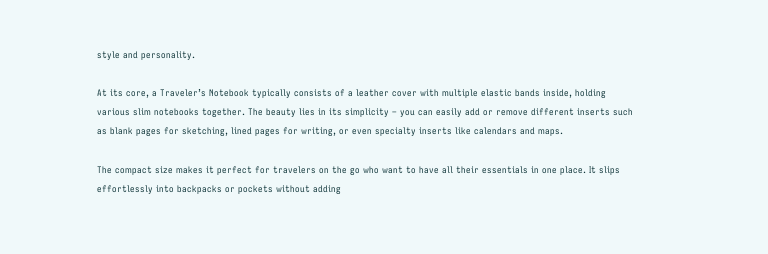style and personality.

At its core, a Traveler’s Notebook typically consists of a leather cover with multiple elastic bands inside, holding various slim notebooks together. The beauty lies in its simplicity – you can easily add or remove different inserts such as blank pages for sketching, lined pages for writing, or even specialty inserts like calendars and maps.

The compact size makes it perfect for travelers on the go who want to have all their essentials in one place. It slips effortlessly into backpacks or pockets without adding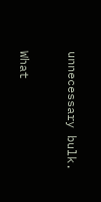unnecessary bulk.

What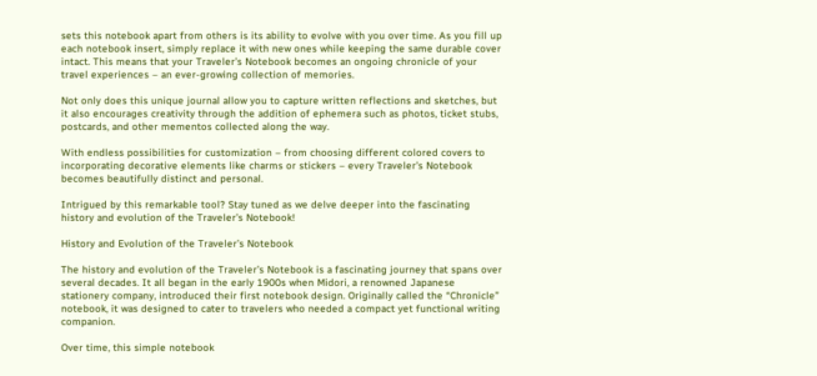sets this notebook apart from others is its ability to evolve with you over time. As you fill up each notebook insert, simply replace it with new ones while keeping the same durable cover intact. This means that your Traveler’s Notebook becomes an ongoing chronicle of your travel experiences – an ever-growing collection of memories.

Not only does this unique journal allow you to capture written reflections and sketches, but it also encourages creativity through the addition of ephemera such as photos, ticket stubs, postcards, and other mementos collected along the way.

With endless possibilities for customization – from choosing different colored covers to incorporating decorative elements like charms or stickers – every Traveler’s Notebook becomes beautifully distinct and personal.

Intrigued by this remarkable tool? Stay tuned as we delve deeper into the fascinating history and evolution of the Traveler’s Notebook!

History and Evolution of the Traveler’s Notebook

The history and evolution of the Traveler’s Notebook is a fascinating journey that spans over several decades. It all began in the early 1900s when Midori, a renowned Japanese stationery company, introduced their first notebook design. Originally called the “Chronicle” notebook, it was designed to cater to travelers who needed a compact yet functional writing companion.

Over time, this simple notebook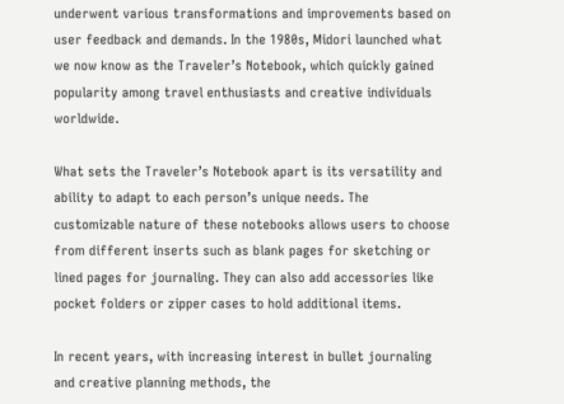underwent various transformations and improvements based on user feedback and demands. In the 1980s, Midori launched what we now know as the Traveler’s Notebook, which quickly gained popularity among travel enthusiasts and creative individuals worldwide.

What sets the Traveler’s Notebook apart is its versatility and ability to adapt to each person’s unique needs. The customizable nature of these notebooks allows users to choose from different inserts such as blank pages for sketching or lined pages for journaling. They can also add accessories like pocket folders or zipper cases to hold additional items.

In recent years, with increasing interest in bullet journaling and creative planning methods, the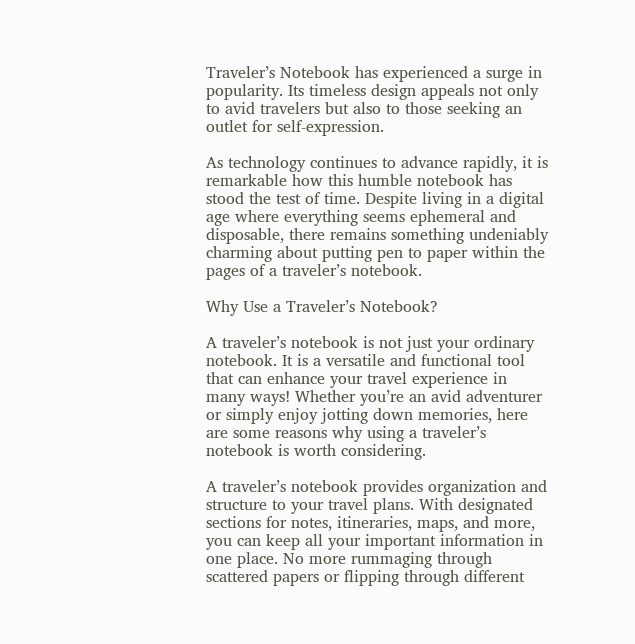Traveler’s Notebook has experienced a surge in popularity. Its timeless design appeals not only to avid travelers but also to those seeking an outlet for self-expression.

As technology continues to advance rapidly, it is remarkable how this humble notebook has stood the test of time. Despite living in a digital age where everything seems ephemeral and disposable, there remains something undeniably charming about putting pen to paper within the pages of a traveler’s notebook.

Why Use a Traveler’s Notebook?

A traveler’s notebook is not just your ordinary notebook. It is a versatile and functional tool that can enhance your travel experience in many ways! Whether you’re an avid adventurer or simply enjoy jotting down memories, here are some reasons why using a traveler’s notebook is worth considering.

A traveler’s notebook provides organization and structure to your travel plans. With designated sections for notes, itineraries, maps, and more, you can keep all your important information in one place. No more rummaging through scattered papers or flipping through different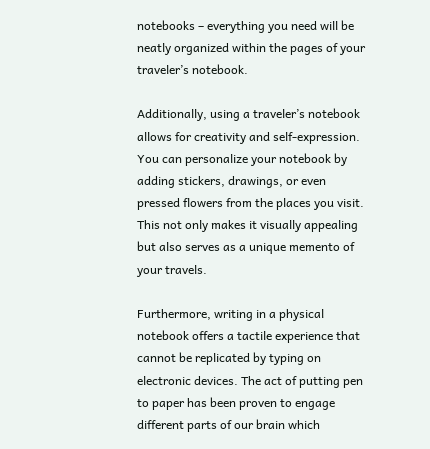notebooks – everything you need will be neatly organized within the pages of your traveler’s notebook.

Additionally, using a traveler’s notebook allows for creativity and self-expression. You can personalize your notebook by adding stickers, drawings, or even pressed flowers from the places you visit. This not only makes it visually appealing but also serves as a unique memento of your travels.

Furthermore, writing in a physical notebook offers a tactile experience that cannot be replicated by typing on electronic devices. The act of putting pen to paper has been proven to engage different parts of our brain which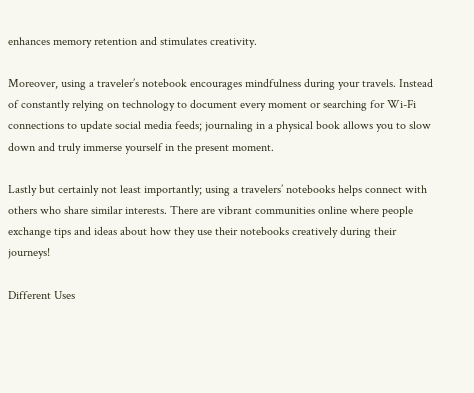enhances memory retention and stimulates creativity.

Moreover, using a traveler’s notebook encourages mindfulness during your travels. Instead of constantly relying on technology to document every moment or searching for Wi-Fi connections to update social media feeds; journaling in a physical book allows you to slow down and truly immerse yourself in the present moment.

Lastly but certainly not least importantly; using a travelers’ notebooks helps connect with others who share similar interests. There are vibrant communities online where people exchange tips and ideas about how they use their notebooks creatively during their journeys!

Different Uses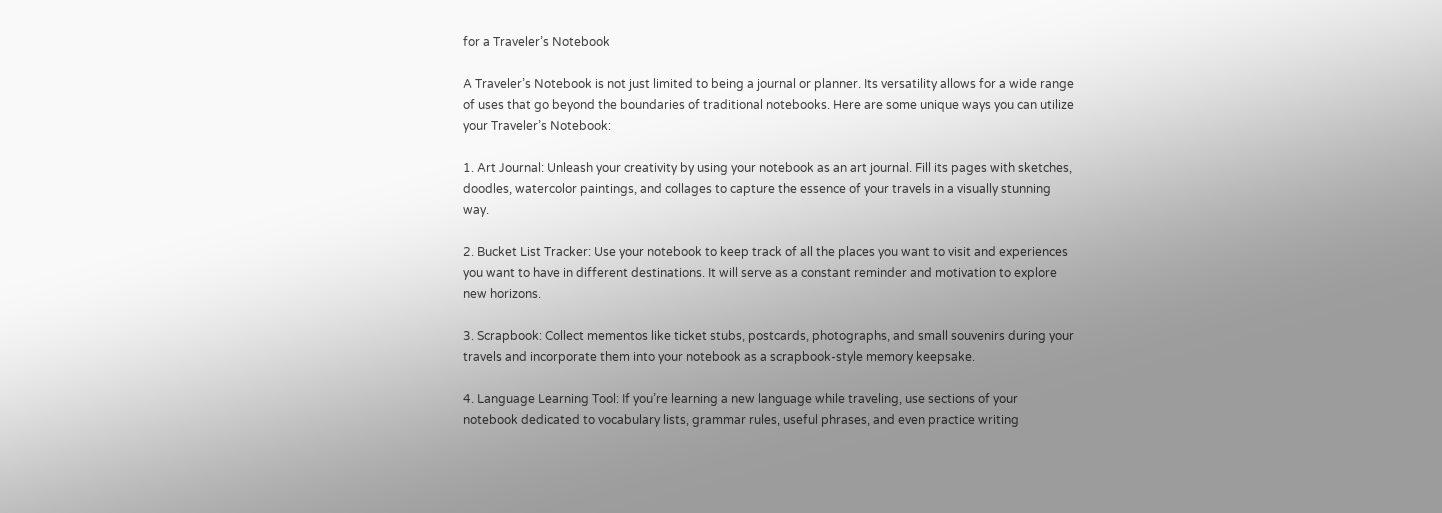for a Traveler’s Notebook

A Traveler’s Notebook is not just limited to being a journal or planner. Its versatility allows for a wide range of uses that go beyond the boundaries of traditional notebooks. Here are some unique ways you can utilize your Traveler’s Notebook:

1. Art Journal: Unleash your creativity by using your notebook as an art journal. Fill its pages with sketches, doodles, watercolor paintings, and collages to capture the essence of your travels in a visually stunning way.

2. Bucket List Tracker: Use your notebook to keep track of all the places you want to visit and experiences you want to have in different destinations. It will serve as a constant reminder and motivation to explore new horizons.

3. Scrapbook: Collect mementos like ticket stubs, postcards, photographs, and small souvenirs during your travels and incorporate them into your notebook as a scrapbook-style memory keepsake.

4. Language Learning Tool: If you’re learning a new language while traveling, use sections of your notebook dedicated to vocabulary lists, grammar rules, useful phrases, and even practice writing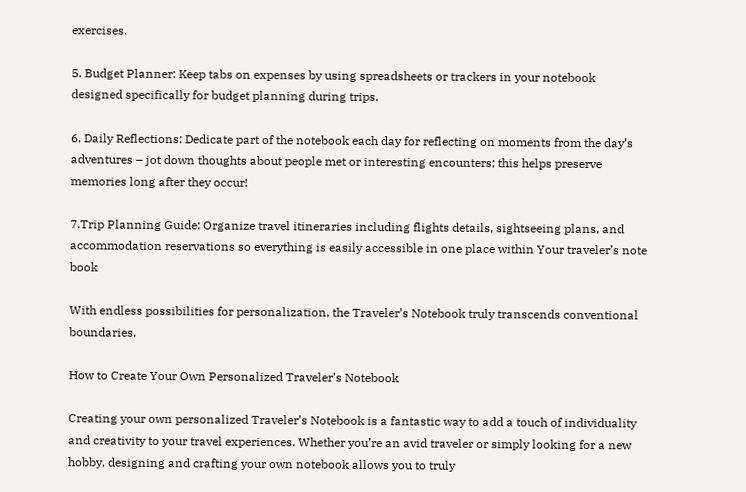exercises.

5. Budget Planner: Keep tabs on expenses by using spreadsheets or trackers in your notebook designed specifically for budget planning during trips.

6. Daily Reflections: Dedicate part of the notebook each day for reflecting on moments from the day’s adventures – jot down thoughts about people met or interesting encounters; this helps preserve memories long after they occur!

7.Trip Planning Guide: Organize travel itineraries including flights details, sightseeing plans, and accommodation reservations so everything is easily accessible in one place within Your traveler’s note book

With endless possibilities for personalization, the Traveler’s Notebook truly transcends conventional boundaries.

How to Create Your Own Personalized Traveler’s Notebook

Creating your own personalized Traveler’s Notebook is a fantastic way to add a touch of individuality and creativity to your travel experiences. Whether you’re an avid traveler or simply looking for a new hobby, designing and crafting your own notebook allows you to truly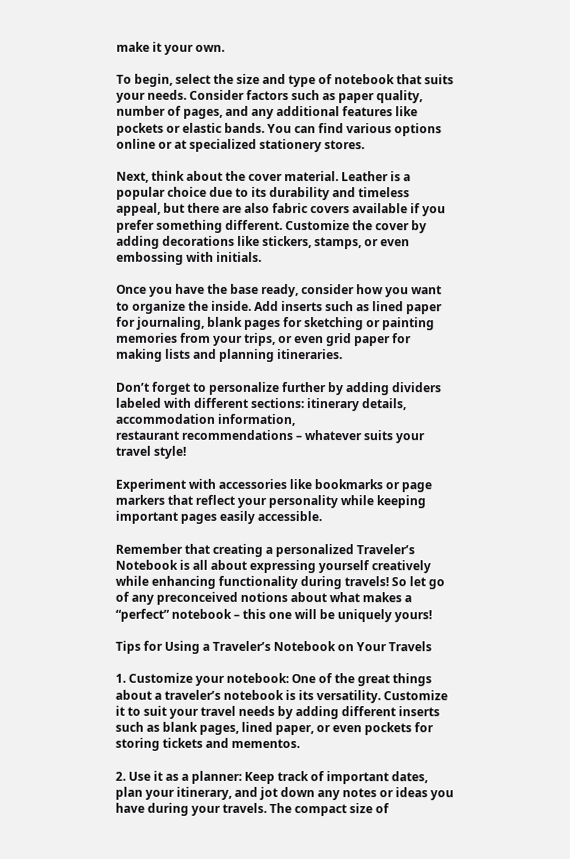make it your own.

To begin, select the size and type of notebook that suits your needs. Consider factors such as paper quality, number of pages, and any additional features like pockets or elastic bands. You can find various options online or at specialized stationery stores.

Next, think about the cover material. Leather is a popular choice due to its durability and timeless appeal, but there are also fabric covers available if you prefer something different. Customize the cover by adding decorations like stickers, stamps, or even embossing with initials.

Once you have the base ready, consider how you want to organize the inside. Add inserts such as lined paper for journaling, blank pages for sketching or painting memories from your trips, or even grid paper for making lists and planning itineraries.

Don’t forget to personalize further by adding dividers labeled with different sections: itinerary details, accommodation information,
restaurant recommendations – whatever suits your travel style!

Experiment with accessories like bookmarks or page markers that reflect your personality while keeping important pages easily accessible.

Remember that creating a personalized Traveler’s Notebook is all about expressing yourself creatively while enhancing functionality during travels! So let go of any preconceived notions about what makes a “perfect” notebook – this one will be uniquely yours!

Tips for Using a Traveler’s Notebook on Your Travels

1. Customize your notebook: One of the great things about a traveler’s notebook is its versatility. Customize it to suit your travel needs by adding different inserts such as blank pages, lined paper, or even pockets for storing tickets and mementos.

2. Use it as a planner: Keep track of important dates, plan your itinerary, and jot down any notes or ideas you have during your travels. The compact size of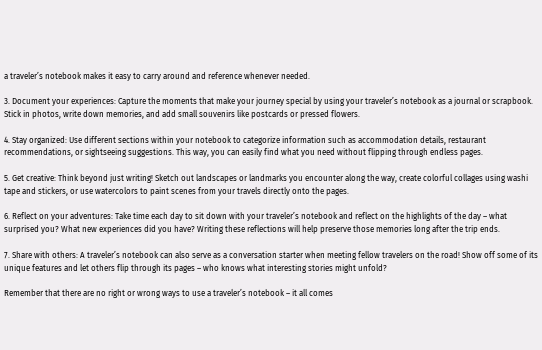a traveler’s notebook makes it easy to carry around and reference whenever needed.

3. Document your experiences: Capture the moments that make your journey special by using your traveler’s notebook as a journal or scrapbook. Stick in photos, write down memories, and add small souvenirs like postcards or pressed flowers.

4. Stay organized: Use different sections within your notebook to categorize information such as accommodation details, restaurant recommendations, or sightseeing suggestions. This way, you can easily find what you need without flipping through endless pages.

5. Get creative: Think beyond just writing! Sketch out landscapes or landmarks you encounter along the way, create colorful collages using washi tape and stickers, or use watercolors to paint scenes from your travels directly onto the pages.

6. Reflect on your adventures: Take time each day to sit down with your traveler’s notebook and reflect on the highlights of the day – what surprised you? What new experiences did you have? Writing these reflections will help preserve those memories long after the trip ends.

7. Share with others: A traveler’s notebook can also serve as a conversation starter when meeting fellow travelers on the road! Show off some of its unique features and let others flip through its pages – who knows what interesting stories might unfold?

Remember that there are no right or wrong ways to use a traveler’s notebook – it all comes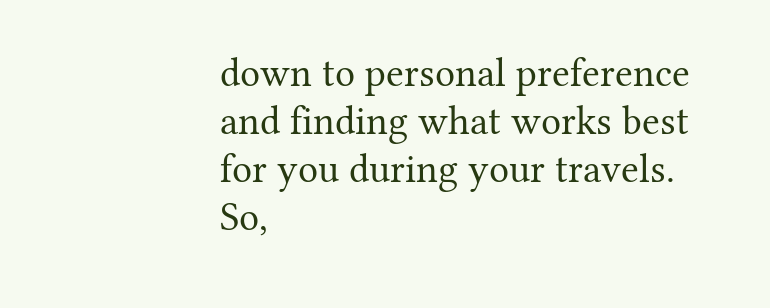down to personal preference and finding what works best for you during your travels. So,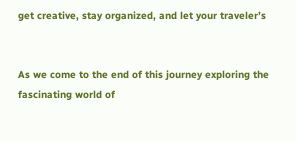get creative, stay organized, and let your traveler’s


As we come to the end of this journey exploring the fascinating world of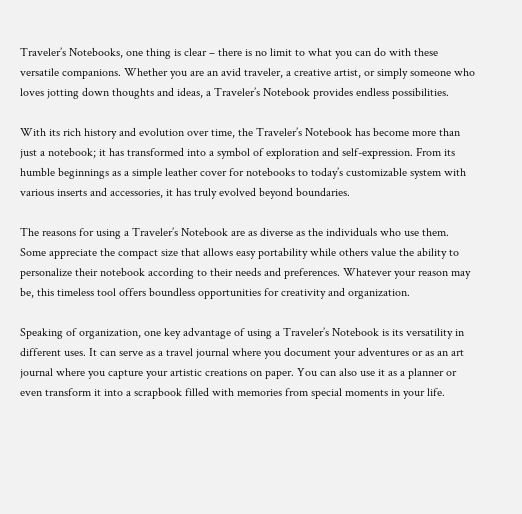Traveler’s Notebooks, one thing is clear – there is no limit to what you can do with these versatile companions. Whether you are an avid traveler, a creative artist, or simply someone who loves jotting down thoughts and ideas, a Traveler’s Notebook provides endless possibilities.

With its rich history and evolution over time, the Traveler’s Notebook has become more than just a notebook; it has transformed into a symbol of exploration and self-expression. From its humble beginnings as a simple leather cover for notebooks to today’s customizable system with various inserts and accessories, it has truly evolved beyond boundaries.

The reasons for using a Traveler’s Notebook are as diverse as the individuals who use them. Some appreciate the compact size that allows easy portability while others value the ability to personalize their notebook according to their needs and preferences. Whatever your reason may be, this timeless tool offers boundless opportunities for creativity and organization.

Speaking of organization, one key advantage of using a Traveler’s Notebook is its versatility in different uses. It can serve as a travel journal where you document your adventures or as an art journal where you capture your artistic creations on paper. You can also use it as a planner or even transform it into a scrapbook filled with memories from special moments in your life.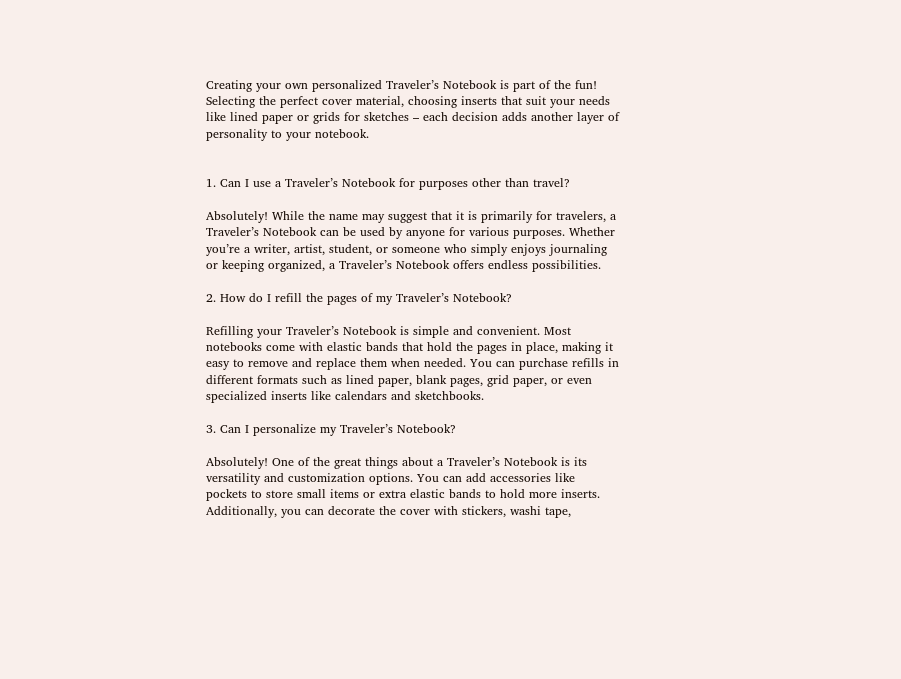Creating your own personalized Traveler’s Notebook is part of the fun! Selecting the perfect cover material, choosing inserts that suit your needs like lined paper or grids for sketches – each decision adds another layer of personality to your notebook.


1. Can I use a Traveler’s Notebook for purposes other than travel?

Absolutely! While the name may suggest that it is primarily for travelers, a Traveler’s Notebook can be used by anyone for various purposes. Whether you’re a writer, artist, student, or someone who simply enjoys journaling or keeping organized, a Traveler’s Notebook offers endless possibilities.

2. How do I refill the pages of my Traveler’s Notebook?

Refilling your Traveler’s Notebook is simple and convenient. Most notebooks come with elastic bands that hold the pages in place, making it easy to remove and replace them when needed. You can purchase refills in different formats such as lined paper, blank pages, grid paper, or even specialized inserts like calendars and sketchbooks.

3. Can I personalize my Traveler’s Notebook?

Absolutely! One of the great things about a Traveler’s Notebook is its versatility and customization options. You can add accessories like pockets to store small items or extra elastic bands to hold more inserts. Additionally, you can decorate the cover with stickers, washi tape,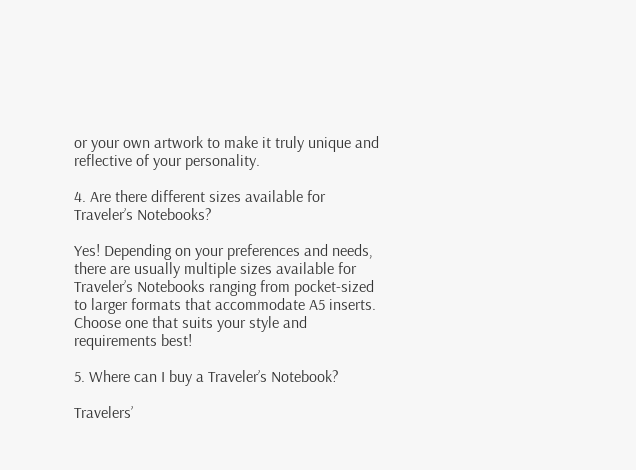or your own artwork to make it truly unique and reflective of your personality.

4. Are there different sizes available for Traveler’s Notebooks?

Yes! Depending on your preferences and needs, there are usually multiple sizes available for Traveler’s Notebooks ranging from pocket-sized to larger formats that accommodate A5 inserts. Choose one that suits your style and requirements best!

5. Where can I buy a Traveler’s Notebook?

Travelers’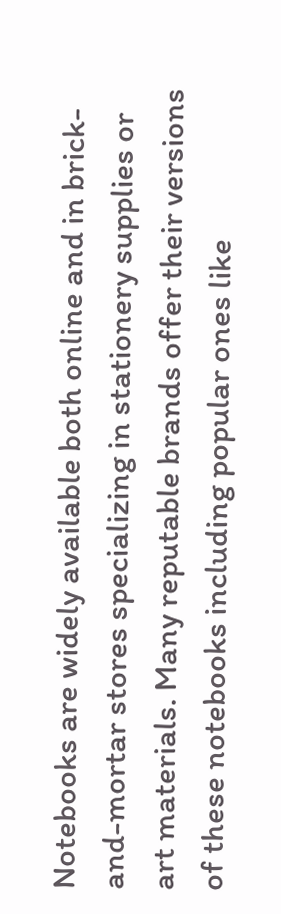Notebooks are widely available both online and in brick-and-mortar stores specializing in stationery supplies or art materials. Many reputable brands offer their versions of these notebooks including popular ones like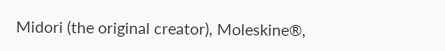Midori (the original creator), Moleskine®,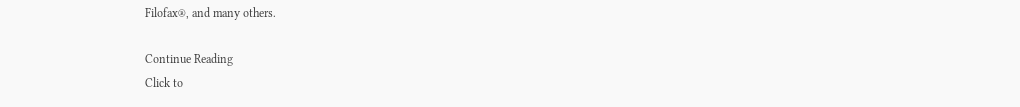Filofax®, and many others.

Continue Reading
Click to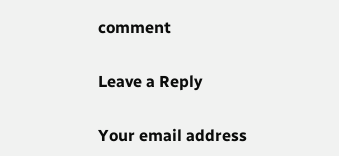comment

Leave a Reply

Your email address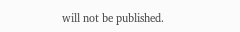will not be published.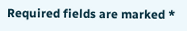Required fields are marked *